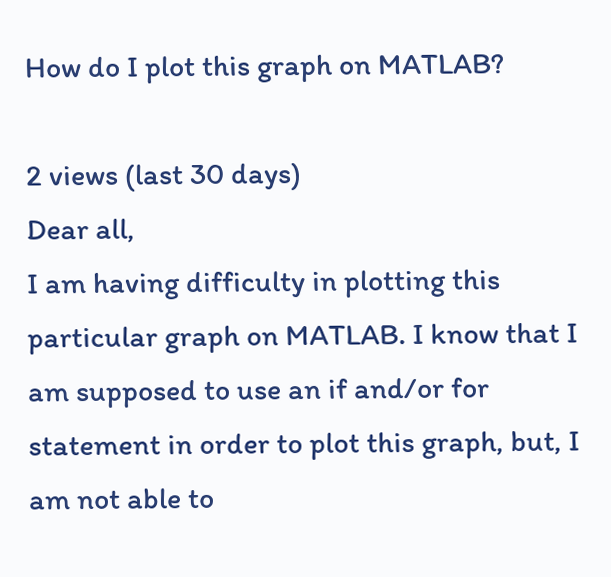How do I plot this graph on MATLAB?

2 views (last 30 days)
Dear all,
I am having difficulty in plotting this particular graph on MATLAB. I know that I am supposed to use an if and/or for statement in order to plot this graph, but, I am not able to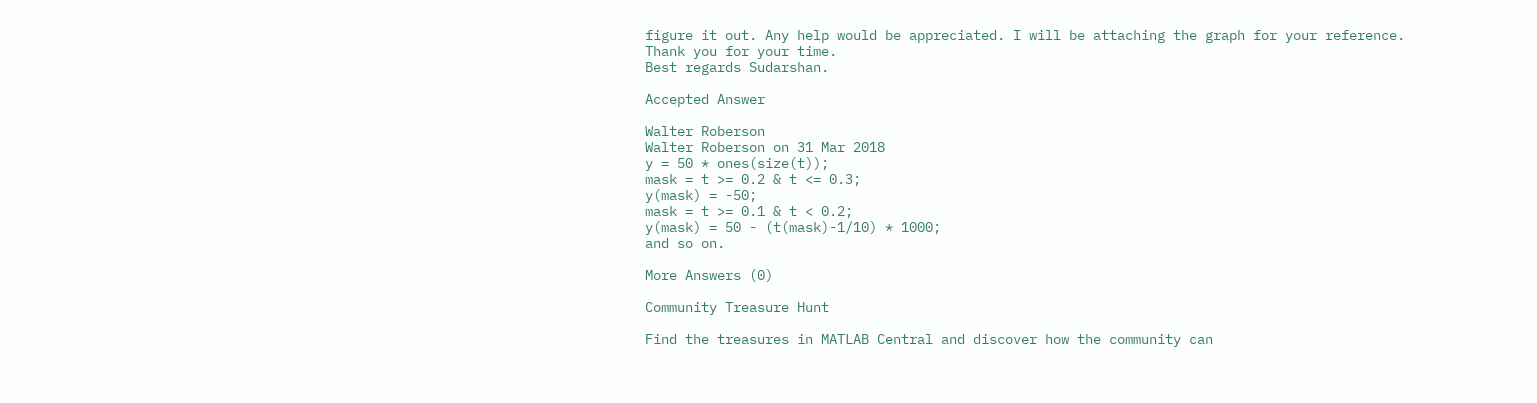figure it out. Any help would be appreciated. I will be attaching the graph for your reference. Thank you for your time.
Best regards Sudarshan.

Accepted Answer

Walter Roberson
Walter Roberson on 31 Mar 2018
y = 50 * ones(size(t));
mask = t >= 0.2 & t <= 0.3;
y(mask) = -50;
mask = t >= 0.1 & t < 0.2;
y(mask) = 50 - (t(mask)-1/10) * 1000;
and so on.

More Answers (0)

Community Treasure Hunt

Find the treasures in MATLAB Central and discover how the community can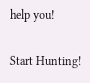help you!

Start Hunting!